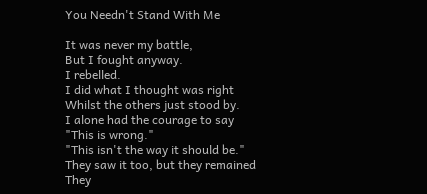You Needn't Stand With Me

It was never my battle,
But I fought anyway.
I rebelled.
I did what I thought was right
Whilst the others just stood by.
I alone had the courage to say
"This is wrong."
"This isn't the way it should be."
They saw it too, but they remained
They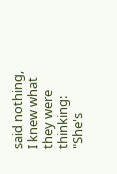said nothing,
I knew what they were thinking:
"She's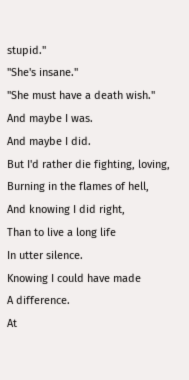stupid."
"She's insane."
"She must have a death wish."
And maybe I was.
And maybe I did.
But I'd rather die fighting, loving,
Burning in the flames of hell,
And knowing I did right,
Than to live a long life
In utter silence.
Knowing I could have made
A difference.
At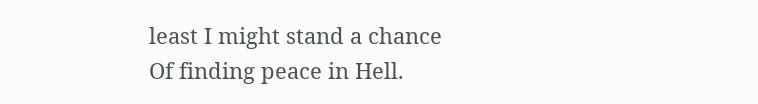least I might stand a chance
Of finding peace in Hell.